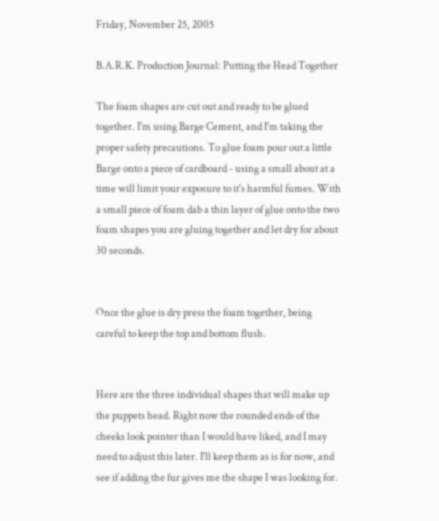Friday, November 25, 2005

B.A.R.K. Production Journal: Putting the Head Together

The foam shapes are cut out and ready to be glued together. I'm using Barge Cement, and I'm taking the proper safety precautions. To glue foam pour out a little Barge onto a piece of cardboard - using a small about at a time will limit your exposure to it's harmful fumes. With a small piece of foam dab a thin layer of glue onto the two foam shapes you are gluing together and let dry for about 30 seconds.


Once the glue is dry press the foam together, being careful to keep the top and bottom flush.


Here are the three individual shapes that will make up the puppets head. Right now the rounded ends of the cheeks look pointer than I would have liked, and I may need to adjust this later. I'll keep them as is for now, and see if adding the fur gives me the shape I was looking for.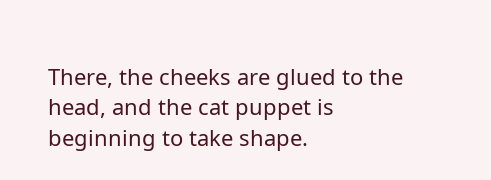There, the cheeks are glued to the head, and the cat puppet is beginning to take shape.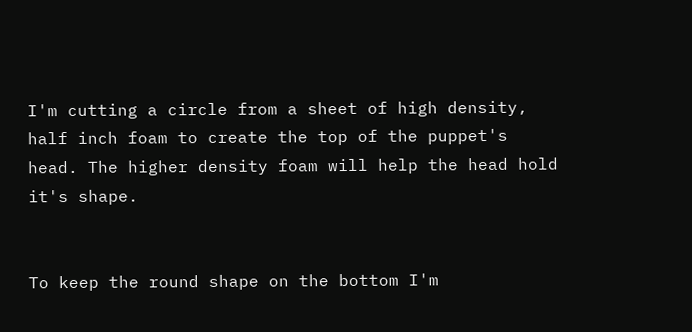I'm cutting a circle from a sheet of high density, half inch foam to create the top of the puppet's head. The higher density foam will help the head hold it's shape.


To keep the round shape on the bottom I'm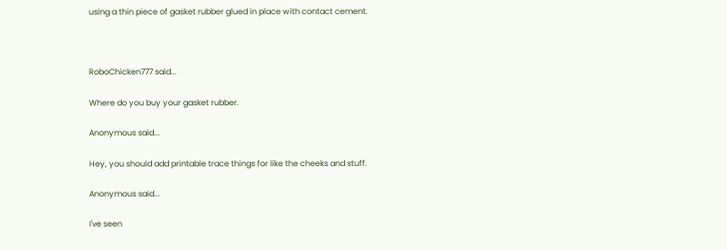using a thin piece of gasket rubber glued in place with contact cement.



RoboChicken777 said...

Where do you buy your gasket rubber.

Anonymous said...

Hey, you should add printable trace things for like the cheeks and stuff.

Anonymous said...

I've seen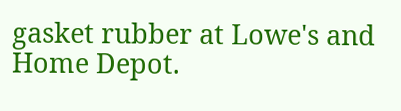gasket rubber at Lowe's and Home Depot.